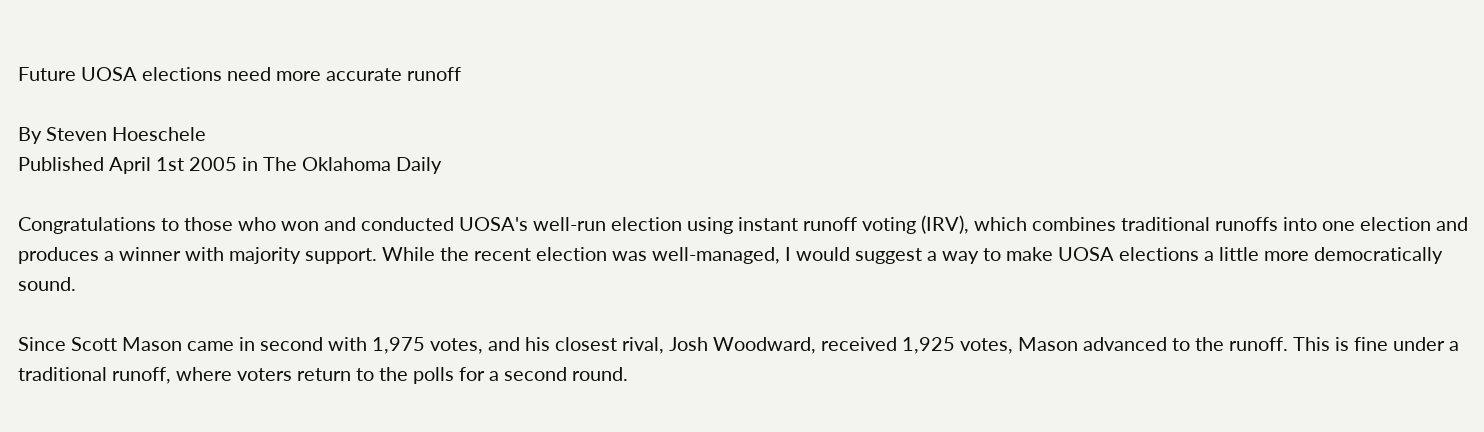Future UOSA elections need more accurate runoff

By Steven Hoeschele
Published April 1st 2005 in The Oklahoma Daily

Congratulations to those who won and conducted UOSA's well-run election using instant runoff voting (IRV), which combines traditional runoffs into one election and produces a winner with majority support. While the recent election was well-managed, I would suggest a way to make UOSA elections a little more democratically sound.

Since Scott Mason came in second with 1,975 votes, and his closest rival, Josh Woodward, received 1,925 votes, Mason advanced to the runoff. This is fine under a traditional runoff, where voters return to the polls for a second round.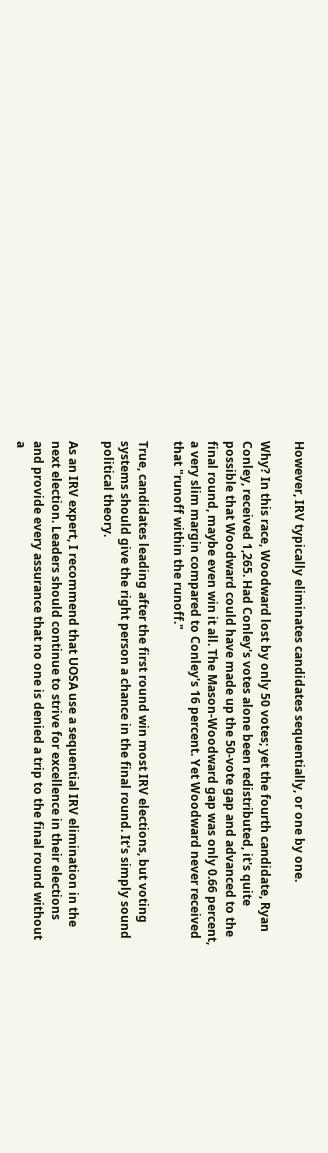However, IRV typically eliminates candidates sequentially, or one by one.

Why? In this race, Woodward lost by only 50 votes; yet the fourth candidate, Ryan Conley, received 1,265. Had Conley's votes alone been redistributed, it's quite possible that Woodward could have made up the 50-vote gap and advanced to the final round, maybe even win it all. The Mason-Woodward gap was only 0.66 percent, a very slim margin compared to Conley's 16 percent. Yet Woodward never received that "runoff within the runoff."

True, candidates leading after the first round win most IRV elections, but voting systems should give the right person a chance in the final round. It's simply sound political theory.

As an IRV expert, I recommend that UOSA use a sequential IRV elimination in the next election. Leaders should continue to strive for excellence in their elections and provide every assurance that no one is denied a trip to the final round without a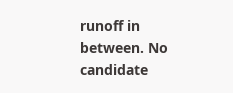runoff in between. No candidate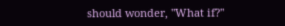should wonder, "What if?"